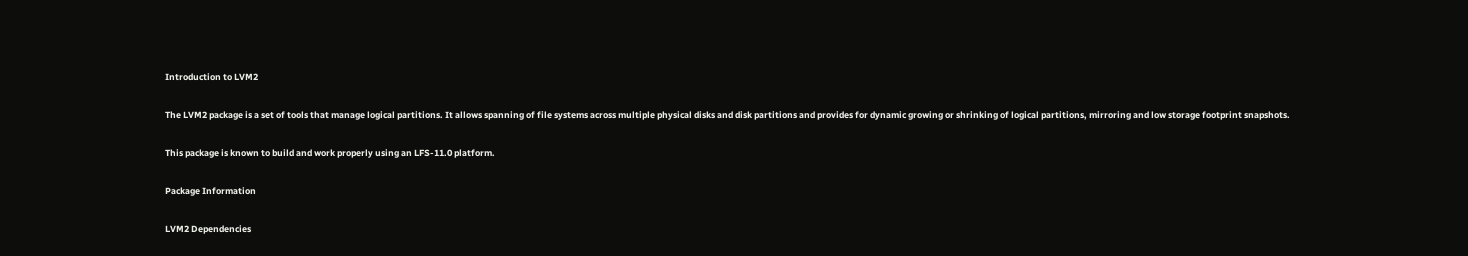Introduction to LVM2

The LVM2 package is a set of tools that manage logical partitions. It allows spanning of file systems across multiple physical disks and disk partitions and provides for dynamic growing or shrinking of logical partitions, mirroring and low storage footprint snapshots.

This package is known to build and work properly using an LFS-11.0 platform.

Package Information

LVM2 Dependencies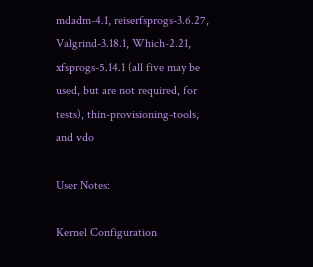mdadm-4.1, reiserfsprogs-3.6.27, Valgrind-3.18.1, Which-2.21, xfsprogs-5.14.1 (all five may be used, but are not required, for tests), thin-provisioning-tools, and vdo

User Notes:

Kernel Configuration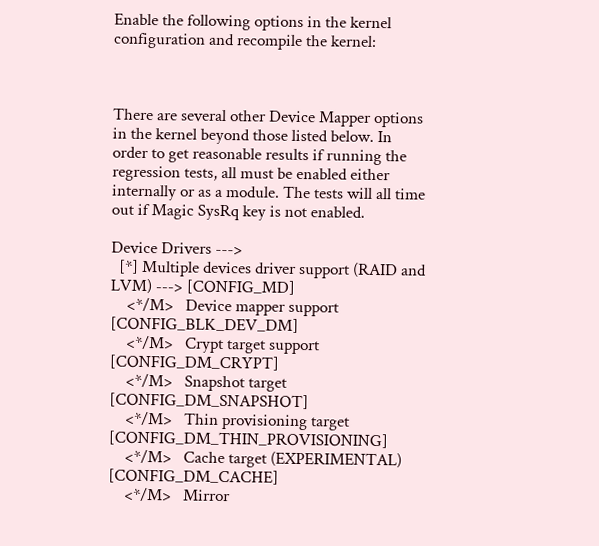Enable the following options in the kernel configuration and recompile the kernel:



There are several other Device Mapper options in the kernel beyond those listed below. In order to get reasonable results if running the regression tests, all must be enabled either internally or as a module. The tests will all time out if Magic SysRq key is not enabled.

Device Drivers --->
  [*] Multiple devices driver support (RAID and LVM) ---> [CONFIG_MD]
    <*/M>   Device mapper support                         [CONFIG_BLK_DEV_DM]
    <*/M>   Crypt target support                          [CONFIG_DM_CRYPT]
    <*/M>   Snapshot target                               [CONFIG_DM_SNAPSHOT]
    <*/M>   Thin provisioning target                      [CONFIG_DM_THIN_PROVISIONING]
    <*/M>   Cache target (EXPERIMENTAL)                   [CONFIG_DM_CACHE]
    <*/M>   Mirror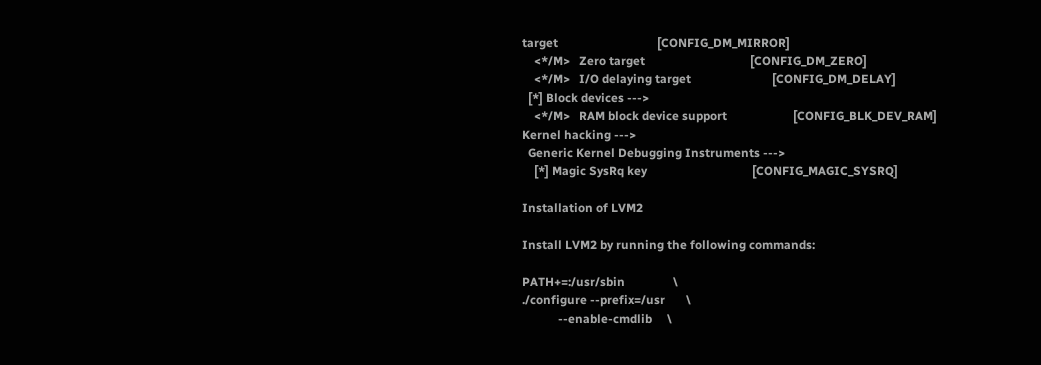target                                 [CONFIG_DM_MIRROR]
    <*/M>   Zero target                                   [CONFIG_DM_ZERO]
    <*/M>   I/O delaying target                           [CONFIG_DM_DELAY]
  [*] Block devices --->
    <*/M>   RAM block device support                      [CONFIG_BLK_DEV_RAM]
Kernel hacking --->
  Generic Kernel Debugging Instruments --->
    [*] Magic SysRq key                                   [CONFIG_MAGIC_SYSRQ]

Installation of LVM2

Install LVM2 by running the following commands:

PATH+=:/usr/sbin                \
./configure --prefix=/usr       \
            --enable-cmdlib     \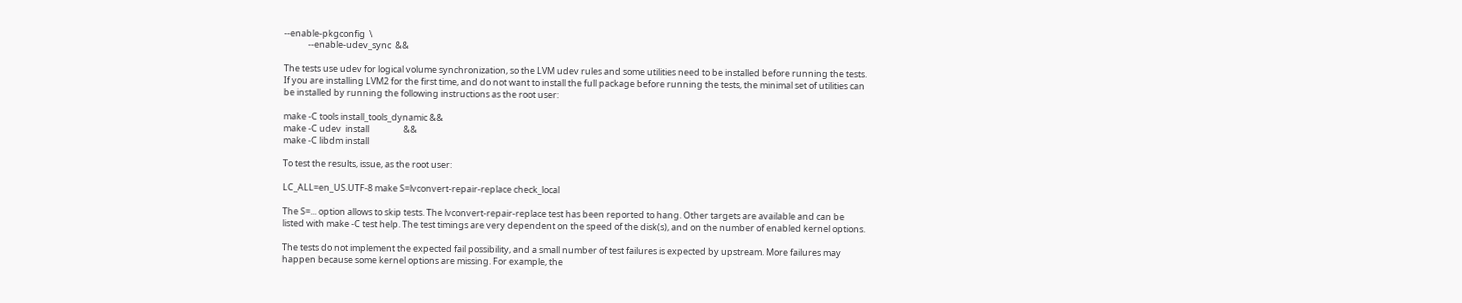--enable-pkgconfig  \
            --enable-udev_sync  &&

The tests use udev for logical volume synchronization, so the LVM udev rules and some utilities need to be installed before running the tests. If you are installing LVM2 for the first time, and do not want to install the full package before running the tests, the minimal set of utilities can be installed by running the following instructions as the root user:

make -C tools install_tools_dynamic &&
make -C udev  install                 &&
make -C libdm install

To test the results, issue, as the root user:

LC_ALL=en_US.UTF-8 make S=lvconvert-repair-replace check_local

The S=... option allows to skip tests. The lvconvert-repair-replace test has been reported to hang. Other targets are available and can be listed with make -C test help. The test timings are very dependent on the speed of the disk(s), and on the number of enabled kernel options.

The tests do not implement the expected fail possibility, and a small number of test failures is expected by upstream. More failures may happen because some kernel options are missing. For example, the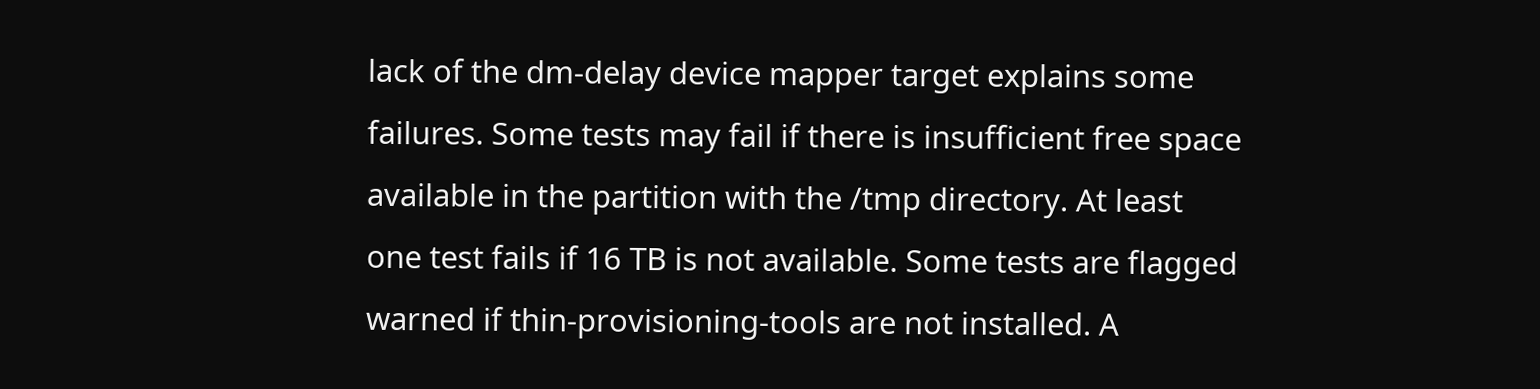lack of the dm-delay device mapper target explains some failures. Some tests may fail if there is insufficient free space available in the partition with the /tmp directory. At least one test fails if 16 TB is not available. Some tests are flagged warned if thin-provisioning-tools are not installed. A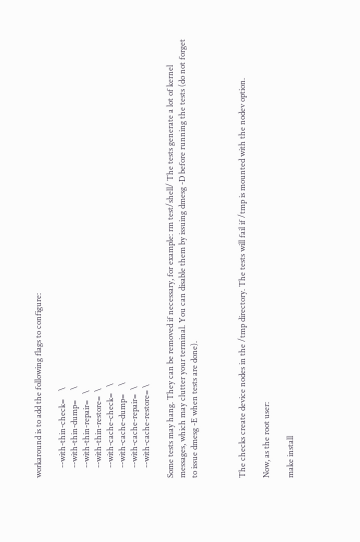workaround is to add the following flags to configure:

     --with-thin-check=    \
     --with-thin-dump=     \
     --with-thin-repair=   \
     --with-thin-restore=  \
     --with-cache-check=   \
     --with-cache-dump=    \
     --with-cache-repair=  \
     --with-cache-restore= \

Some tests may hang. They can be removed if necessary, for example: rm test/shell/ The tests generate a lot of kernel messages, which may clutter your terminal. You can disable them by issuing dmesg -D before running the tests (do not forget to issue dmesg -E when tests are done).



The checks create device nodes in the /tmp directory. The tests will fail if /tmp is mounted with the nodev option.

Now, as the root user:

make install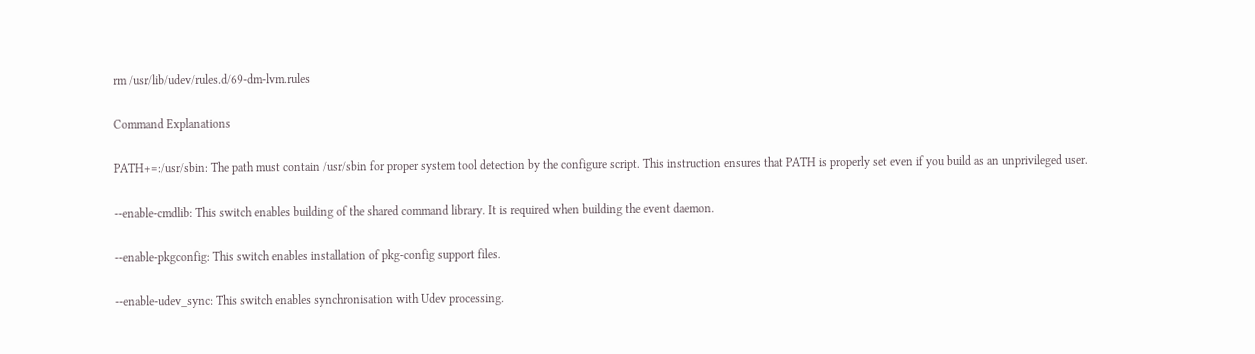rm /usr/lib/udev/rules.d/69-dm-lvm.rules

Command Explanations

PATH+=:/usr/sbin: The path must contain /usr/sbin for proper system tool detection by the configure script. This instruction ensures that PATH is properly set even if you build as an unprivileged user.

--enable-cmdlib: This switch enables building of the shared command library. It is required when building the event daemon.

--enable-pkgconfig: This switch enables installation of pkg-config support files.

--enable-udev_sync: This switch enables synchronisation with Udev processing.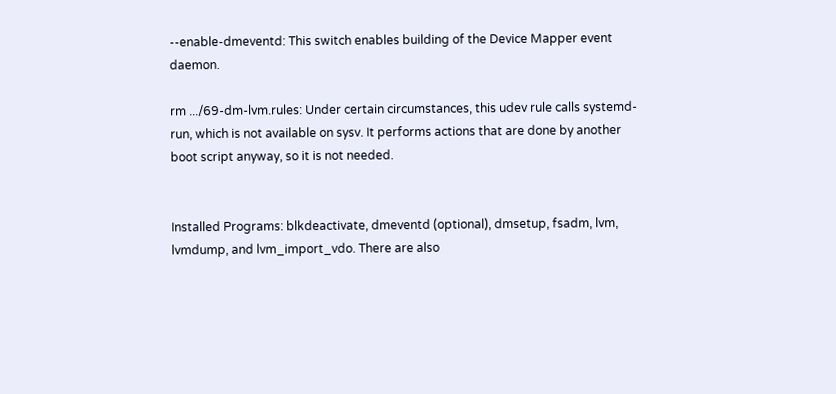--enable-dmeventd: This switch enables building of the Device Mapper event daemon.

rm .../69-dm-lvm.rules: Under certain circumstances, this udev rule calls systemd-run, which is not available on sysv. It performs actions that are done by another boot script anyway, so it is not needed.


Installed Programs: blkdeactivate, dmeventd (optional), dmsetup, fsadm, lvm, lvmdump, and lvm_import_vdo. There are also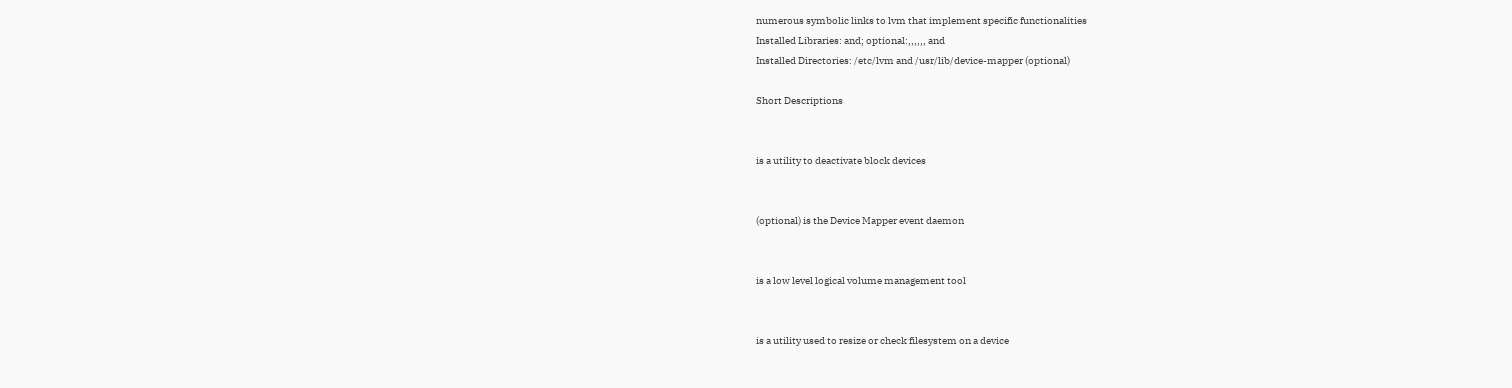numerous symbolic links to lvm that implement specific functionalities
Installed Libraries: and; optional:,,,,,, and
Installed Directories: /etc/lvm and /usr/lib/device-mapper (optional)

Short Descriptions


is a utility to deactivate block devices


(optional) is the Device Mapper event daemon


is a low level logical volume management tool


is a utility used to resize or check filesystem on a device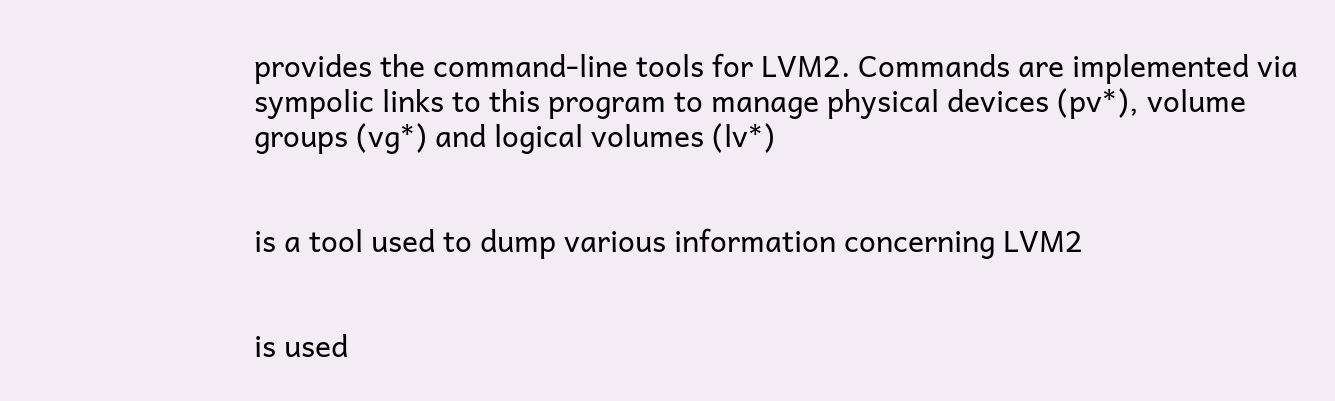provides the command-line tools for LVM2. Commands are implemented via sympolic links to this program to manage physical devices (pv*), volume groups (vg*) and logical volumes (lv*)


is a tool used to dump various information concerning LVM2


is used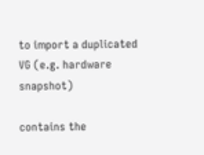to import a duplicated VG (e.g. hardware snapshot)

contains the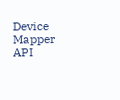Device Mapper API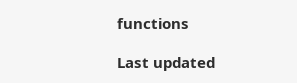functions

Last updated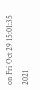on Fri Oct 29 15:01:35 2021